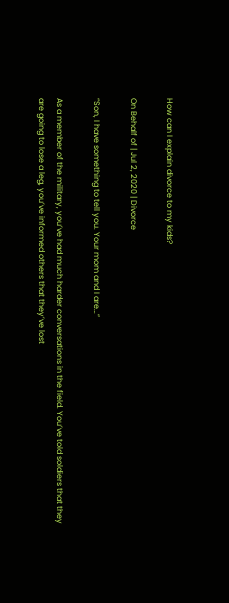How can I explain divorce to my kids?

On Behalf of | Jul 2, 2020 | Divorce

“Son, I have something to tell you. Your mom and I are…”

As a member of the military, you’ve had much harder conversations in the field. You’ve told soldiers that they are going to lose a leg, you’ve informed others that they’ve lost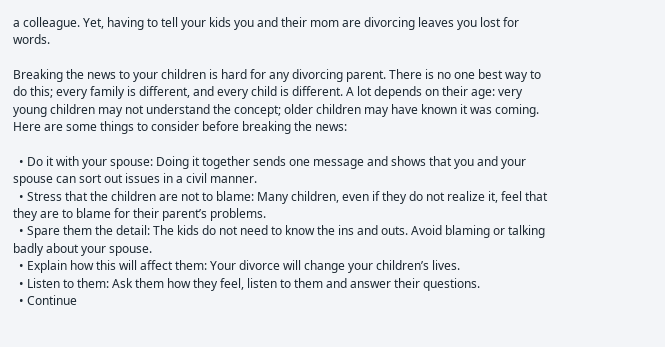a colleague. Yet, having to tell your kids you and their mom are divorcing leaves you lost for words.

Breaking the news to your children is hard for any divorcing parent. There is no one best way to do this; every family is different, and every child is different. A lot depends on their age: very young children may not understand the concept; older children may have known it was coming. Here are some things to consider before breaking the news:

  • Do it with your spouse: Doing it together sends one message and shows that you and your spouse can sort out issues in a civil manner.
  • Stress that the children are not to blame: Many children, even if they do not realize it, feel that they are to blame for their parent’s problems.
  • Spare them the detail: The kids do not need to know the ins and outs. Avoid blaming or talking badly about your spouse.
  • Explain how this will affect them: Your divorce will change your children’s lives.
  • Listen to them: Ask them how they feel, listen to them and answer their questions.
  • Continue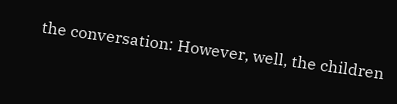the conversation: However, well, the children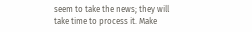seem to take the news; they will take time to process it. Make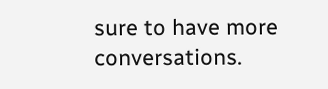sure to have more conversations.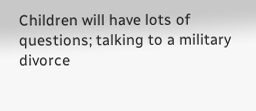Children will have lots of questions; talking to a military divorce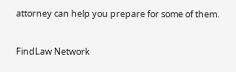attorney can help you prepare for some of them.

FindLaw Network